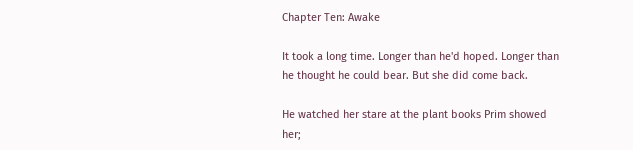Chapter Ten: Awake

It took a long time. Longer than he'd hoped. Longer than he thought he could bear. But she did come back.

He watched her stare at the plant books Prim showed her;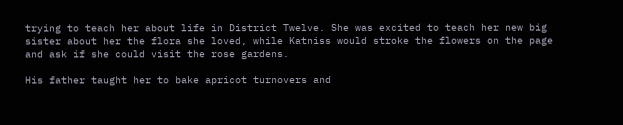trying to teach her about life in District Twelve. She was excited to teach her new big sister about her the flora she loved, while Katniss would stroke the flowers on the page and ask if she could visit the rose gardens.

His father taught her to bake apricot turnovers and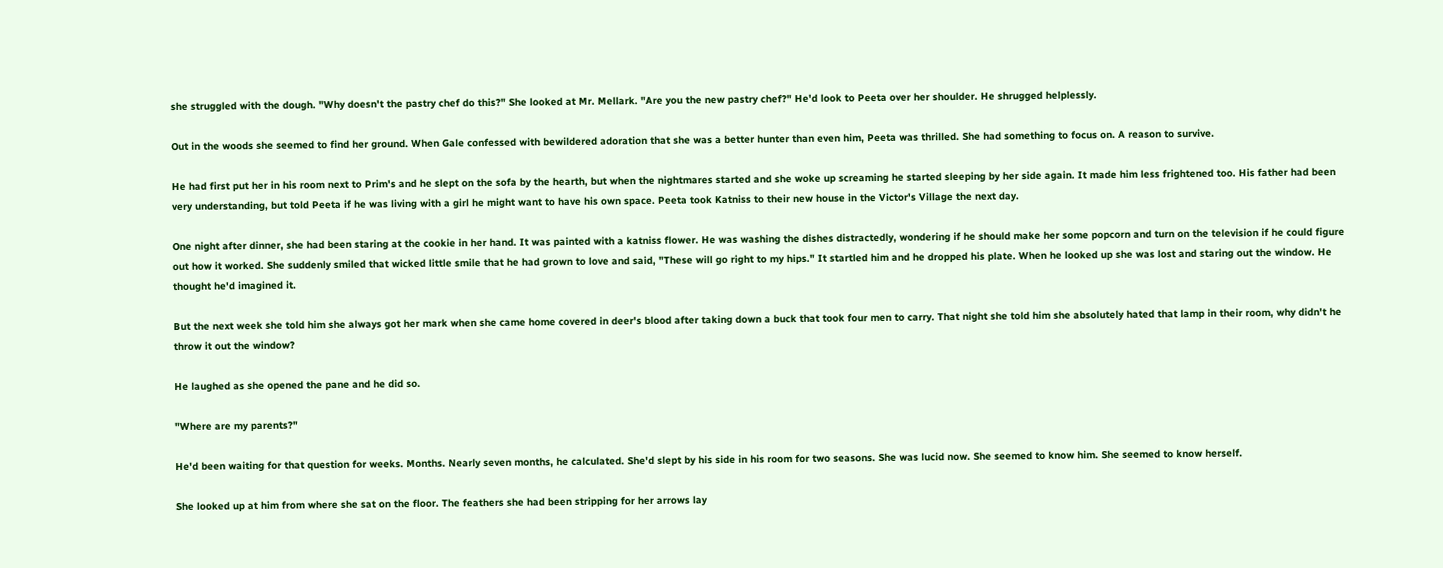she struggled with the dough. "Why doesn't the pastry chef do this?" She looked at Mr. Mellark. "Are you the new pastry chef?" He'd look to Peeta over her shoulder. He shrugged helplessly.

Out in the woods she seemed to find her ground. When Gale confessed with bewildered adoration that she was a better hunter than even him, Peeta was thrilled. She had something to focus on. A reason to survive.

He had first put her in his room next to Prim's and he slept on the sofa by the hearth, but when the nightmares started and she woke up screaming he started sleeping by her side again. It made him less frightened too. His father had been very understanding, but told Peeta if he was living with a girl he might want to have his own space. Peeta took Katniss to their new house in the Victor's Village the next day.

One night after dinner, she had been staring at the cookie in her hand. It was painted with a katniss flower. He was washing the dishes distractedly, wondering if he should make her some popcorn and turn on the television if he could figure out how it worked. She suddenly smiled that wicked little smile that he had grown to love and said, "These will go right to my hips." It startled him and he dropped his plate. When he looked up she was lost and staring out the window. He thought he'd imagined it.

But the next week she told him she always got her mark when she came home covered in deer's blood after taking down a buck that took four men to carry. That night she told him she absolutely hated that lamp in their room, why didn't he throw it out the window?

He laughed as she opened the pane and he did so.

"Where are my parents?"

He'd been waiting for that question for weeks. Months. Nearly seven months, he calculated. She'd slept by his side in his room for two seasons. She was lucid now. She seemed to know him. She seemed to know herself.

She looked up at him from where she sat on the floor. The feathers she had been stripping for her arrows lay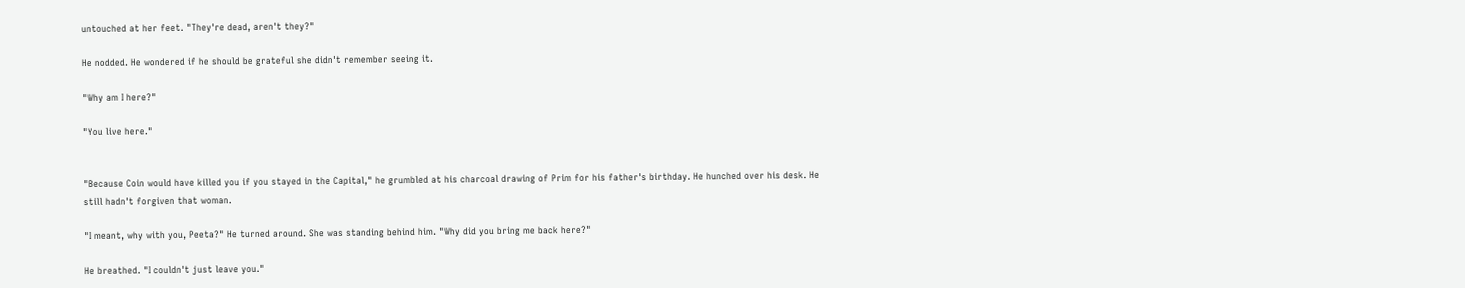untouched at her feet. "They're dead, aren't they?"

He nodded. He wondered if he should be grateful she didn't remember seeing it.

"Why am I here?"

"You live here."


"Because Coin would have killed you if you stayed in the Capital," he grumbled at his charcoal drawing of Prim for his father's birthday. He hunched over his desk. He still hadn't forgiven that woman.

"I meant, why with you, Peeta?" He turned around. She was standing behind him. "Why did you bring me back here?"

He breathed. "I couldn't just leave you."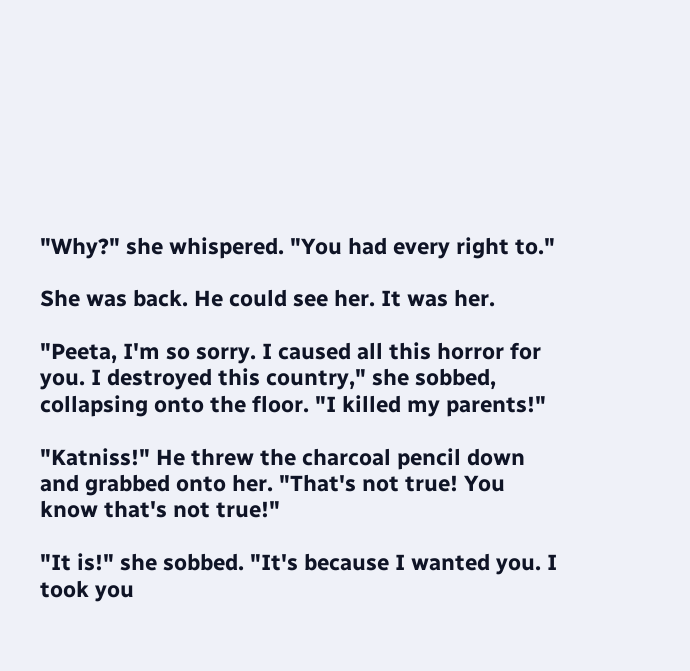"Why?" she whispered. "You had every right to."

She was back. He could see her. It was her.

"Peeta, I'm so sorry. I caused all this horror for you. I destroyed this country," she sobbed, collapsing onto the floor. "I killed my parents!"

"Katniss!" He threw the charcoal pencil down and grabbed onto her. "That's not true! You know that's not true!"

"It is!" she sobbed. "It's because I wanted you. I took you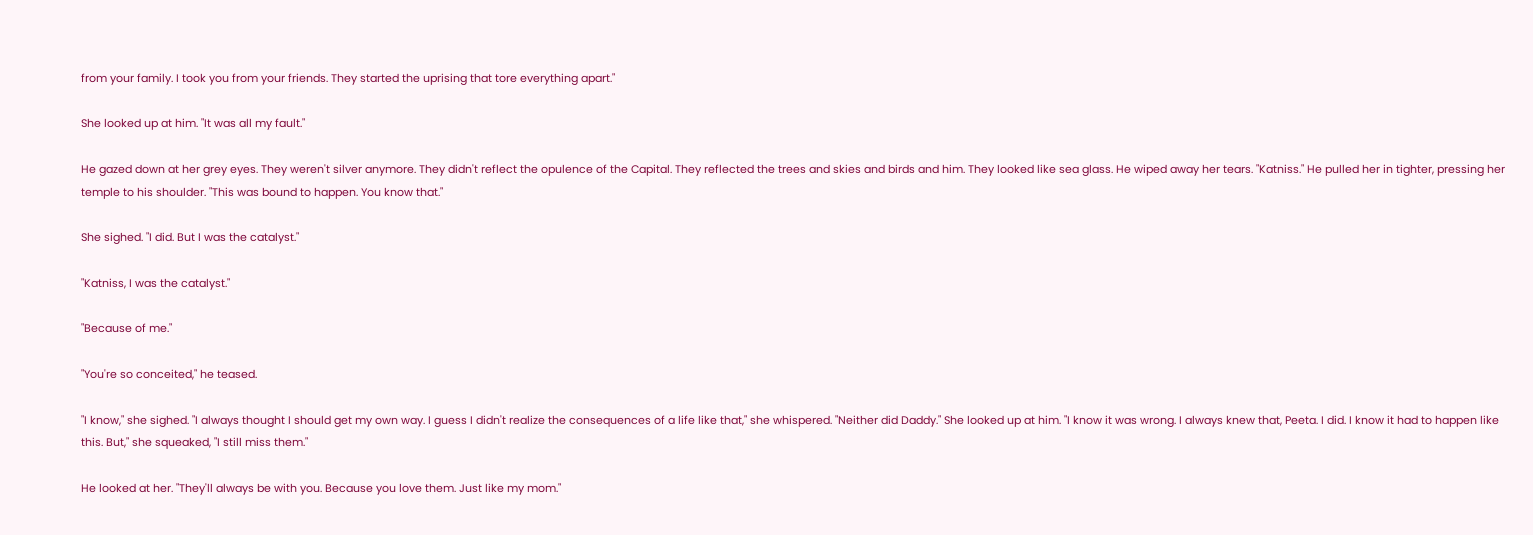from your family. I took you from your friends. They started the uprising that tore everything apart."

She looked up at him. "It was all my fault."

He gazed down at her grey eyes. They weren't silver anymore. They didn't reflect the opulence of the Capital. They reflected the trees and skies and birds and him. They looked like sea glass. He wiped away her tears. "Katniss." He pulled her in tighter, pressing her temple to his shoulder. "This was bound to happen. You know that."

She sighed. "I did. But I was the catalyst."

"Katniss, I was the catalyst."

"Because of me."

"You're so conceited," he teased.

"I know," she sighed. "I always thought I should get my own way. I guess I didn't realize the consequences of a life like that," she whispered. "Neither did Daddy." She looked up at him. "I know it was wrong. I always knew that, Peeta. I did. I know it had to happen like this. But," she squeaked, "I still miss them."

He looked at her. "They'll always be with you. Because you love them. Just like my mom."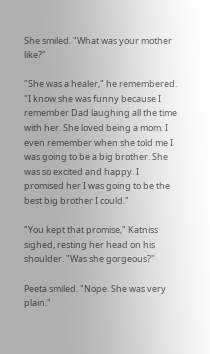She smiled. "What was your mother like?"

"She was a healer," he remembered. "I know she was funny because I remember Dad laughing all the time with her. She loved being a mom. I even remember when she told me I was going to be a big brother. She was so excited and happy. I promised her I was going to be the best big brother I could."

"You kept that promise," Katniss sighed, resting her head on his shoulder. "Was she gorgeous?"

Peeta smiled. "Nope. She was very plain."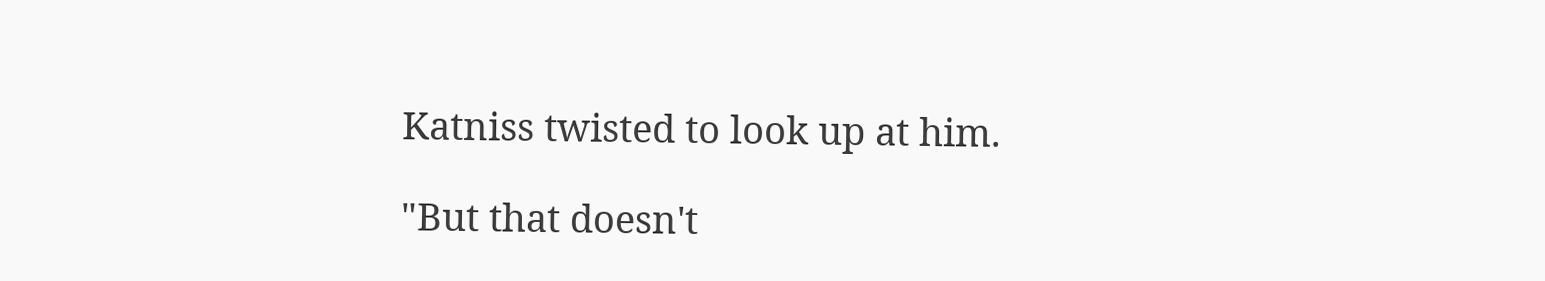Katniss twisted to look up at him.

"But that doesn't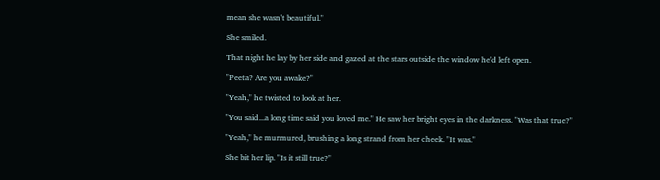mean she wasn't beautiful."

She smiled.

That night he lay by her side and gazed at the stars outside the window he'd left open.

"Peeta? Are you awake?"

"Yeah," he twisted to look at her.

"You said...a long time said you loved me." He saw her bright eyes in the darkness. "Was that true?"

"Yeah," he murmured, brushing a long strand from her cheek. "It was."

She bit her lip. "Is it still true?"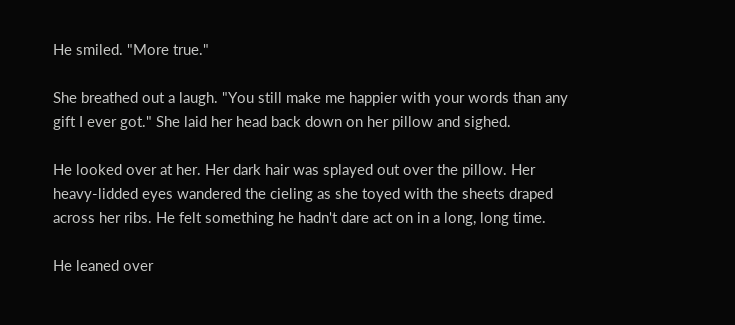He smiled. "More true."

She breathed out a laugh. "You still make me happier with your words than any gift I ever got." She laid her head back down on her pillow and sighed.

He looked over at her. Her dark hair was splayed out over the pillow. Her heavy-lidded eyes wandered the cieling as she toyed with the sheets draped across her ribs. He felt something he hadn't dare act on in a long, long time.

He leaned over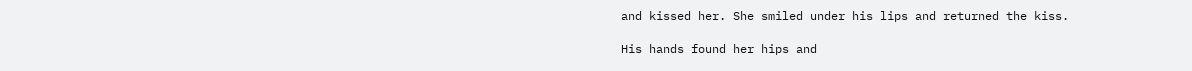and kissed her. She smiled under his lips and returned the kiss.

His hands found her hips and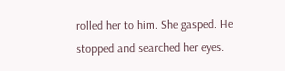rolled her to him. She gasped. He stopped and searched her eyes.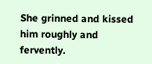She grinned and kissed him roughly and fervently.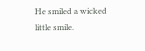He smiled a wicked little smile.